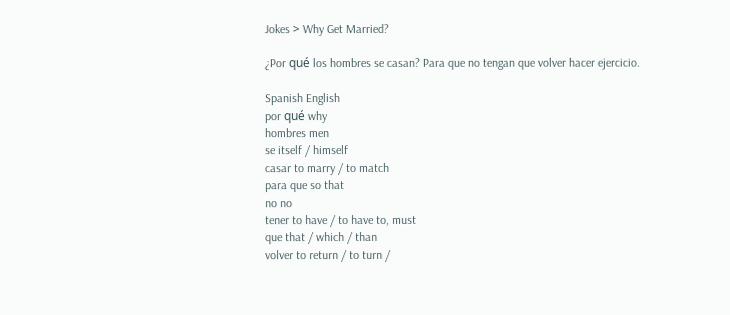Jokes > Why Get Married?

¿Por qué los hombres se casan? Para que no tengan que volver hacer ejercicio.

Spanish English
por qué why
hombres men
se itself / himself
casar to marry / to match
para que so that
no no
tener to have / to have to, must
que that / which / than
volver to return / to turn /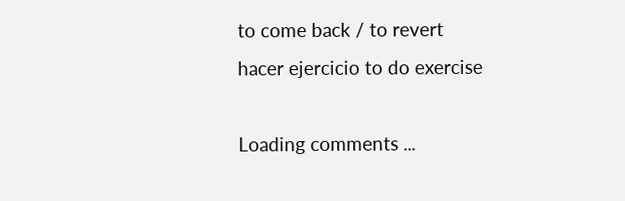to come back / to revert
hacer ejercicio to do exercise

Loading comments ...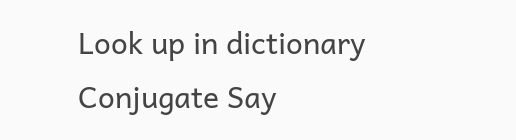Look up in dictionary Conjugate Say